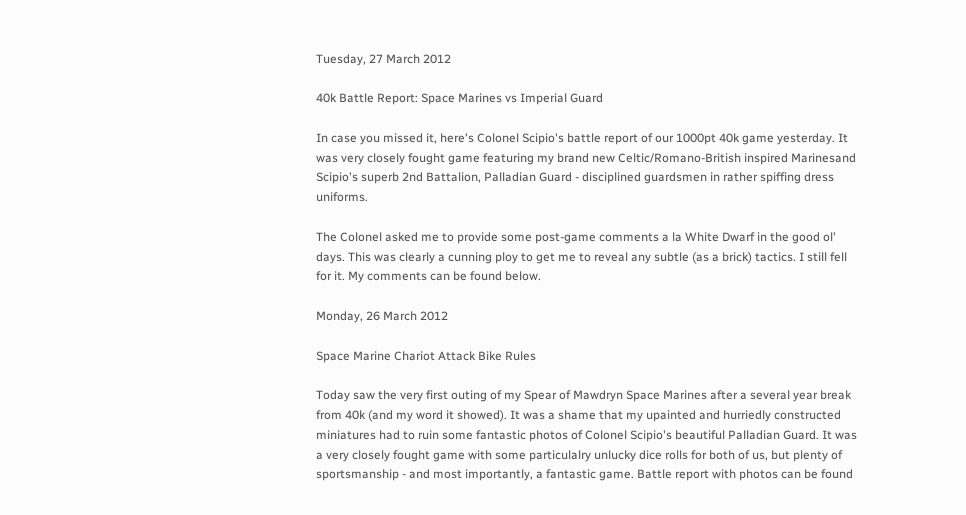Tuesday, 27 March 2012

40k Battle Report: Space Marines vs Imperial Guard

In case you missed it, here's Colonel Scipio's battle report of our 1000pt 40k game yesterday. It was very closely fought game featuring my brand new Celtic/Romano-British inspired Marinesand Scipio's superb 2nd Battalion, Palladian Guard - disciplined guardsmen in rather spiffing dress uniforms.

The Colonel asked me to provide some post-game comments a la White Dwarf in the good ol' days. This was clearly a cunning ploy to get me to reveal any subtle (as a brick) tactics. I still fell for it. My comments can be found below.

Monday, 26 March 2012

Space Marine Chariot Attack Bike Rules

Today saw the very first outing of my Spear of Mawdryn Space Marines after a several year break from 40k (and my word it showed). It was a shame that my upainted and hurriedly constructed miniatures had to ruin some fantastic photos of Colonel Scipio's beautiful Palladian Guard. It was a very closely fought game with some particulalry unlucky dice rolls for both of us, but plenty of sportsmanship - and most importantly, a fantastic game. Battle report with photos can be found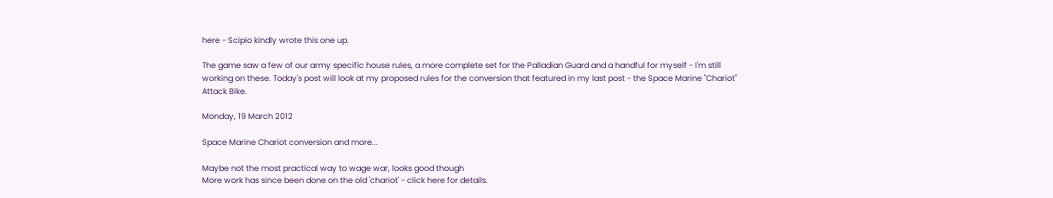here - Scipio kindly wrote this one up.

The game saw a few of our army specific house rules, a more complete set for the Palladian Guard and a handful for myself - I'm still working on these. Today's post will look at my proposed rules for the conversion that featured in my last post - the Space Marine "Chariot" Attack Bike.

Monday, 19 March 2012

Space Marine Chariot conversion and more...

Maybe not the most practical way to wage war, looks good though
More work has since been done on the old 'chariot' - click here for details.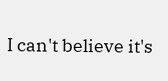I can't believe it's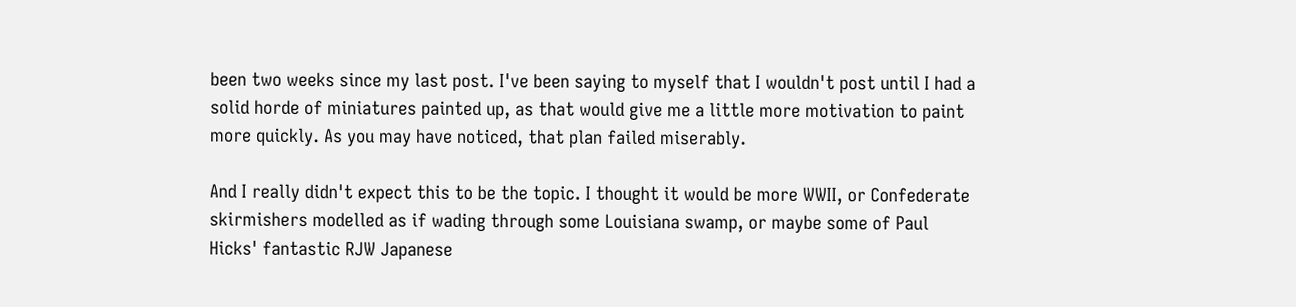been two weeks since my last post. I've been saying to myself that I wouldn't post until I had a solid horde of miniatures painted up, as that would give me a little more motivation to paint more quickly. As you may have noticed, that plan failed miserably.

And I really didn't expect this to be the topic. I thought it would be more WWII, or Confederate skirmishers modelled as if wading through some Louisiana swamp, or maybe some of Paul Hicks' fantastic RJW Japanese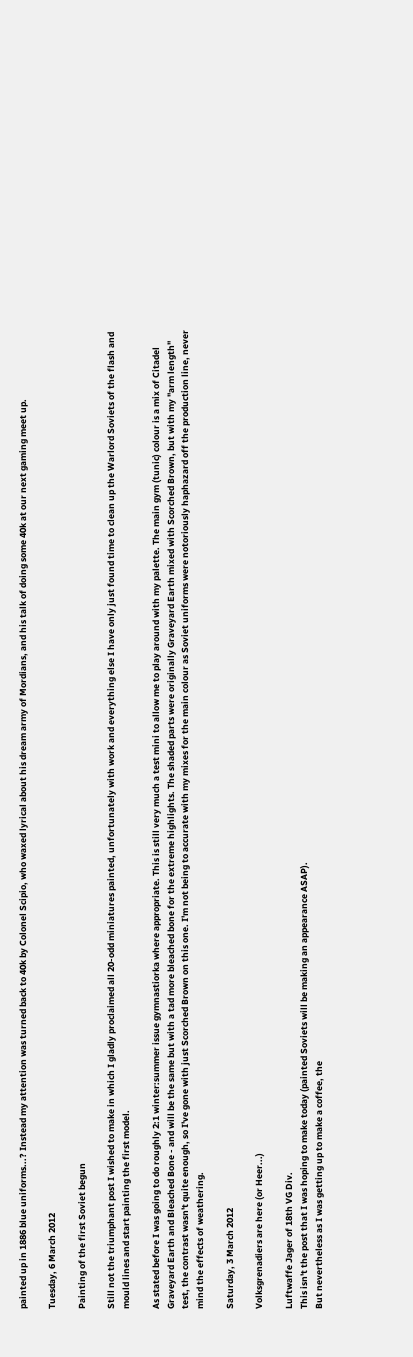painted up in 1886 blue uniforms...? Instead my attention was turned back to 40k by Colonel Scipio, who waxed lyrical about his dream army of Mordians, and his talk of doing some 40k at our next gaming meet up.

Tuesday, 6 March 2012

Painting of the first Soviet begun

Still not the triumphant post I wished to make in which I gladly proclaimed all 20-odd miniatures painted, unfortunately with work and everything else I have only just found time to clean up the Warlord Soviets of the flash and mould lines and start painting the first model.

As stated before I was going to do roughly 2:1 winter:summer issue gymnastiorka where appropriate. This is still very much a test mini to allow me to play around with my palette. The main gym (tunic) colour is a mix of Citadel Graveyard Earth and Bleached Bone - and will be the same but with a tad more bleached bone for the extreme highlights. The shaded parts were originally Graveyard Earth mixed with Scorched Brown, but with my "arm length" test, the contrast wasn't quite enough, so I've gone with just Scorched Brown on this one. I'm not being to accurate with my mixes for the main colour as Soviet uniforms were notoriously haphazard off the production line, never mind the effects of weathering.

Saturday, 3 March 2012

Volksgrenadiers are here (or Heer...)

Luftwaffe Jager of 18th VG Div.
This isn't the post that I was hoping to make today (painted Soviets will be making an appearance ASAP).
But nevertheless as I was getting up to make a coffee, the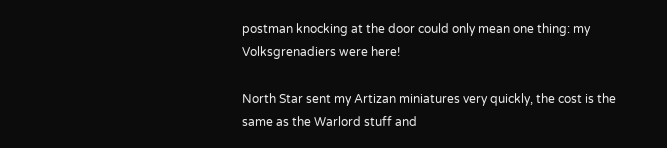postman knocking at the door could only mean one thing: my Volksgrenadiers were here!

North Star sent my Artizan miniatures very quickly, the cost is the same as the Warlord stuff and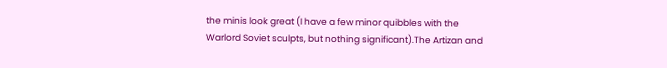the minis look great (I have a few minor quibbles with the Warlord Soviet sculpts, but nothing significant).The Artizan and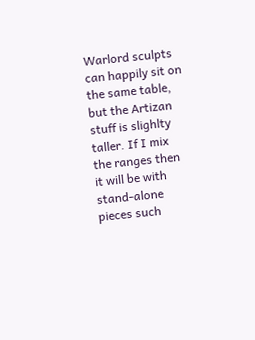Warlord sculpts can happily sit on the same table, but the Artizan stuff is slighlty taller. If I mix the ranges then it will be with stand-alone pieces such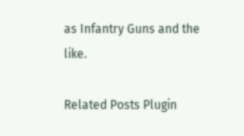as Infantry Guns and the like.

Related Posts Plugin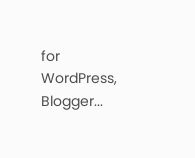for WordPress, Blogger...